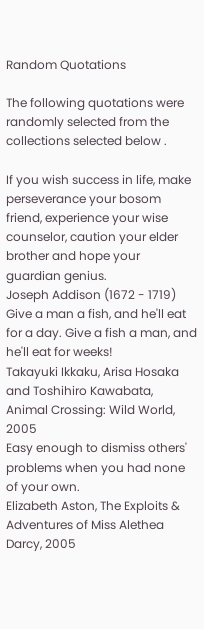Random Quotations

The following quotations were randomly selected from the collections selected below .

If you wish success in life, make perseverance your bosom friend, experience your wise counselor, caution your elder brother and hope your guardian genius.
Joseph Addison (1672 - 1719)
Give a man a fish, and he'll eat for a day. Give a fish a man, and he'll eat for weeks!
Takayuki Ikkaku, Arisa Hosaka and Toshihiro Kawabata, Animal Crossing: Wild World, 2005
Easy enough to dismiss others' problems when you had none of your own.
Elizabeth Aston, The Exploits & Adventures of Miss Alethea Darcy, 2005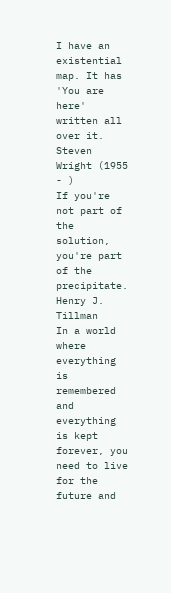I have an existential map. It has 'You are here' written all over it.
Steven Wright (1955 - )
If you're not part of the solution, you're part of the precipitate.
Henry J. Tillman
In a world where everything is remembered and everything is kept forever, you need to live for the future and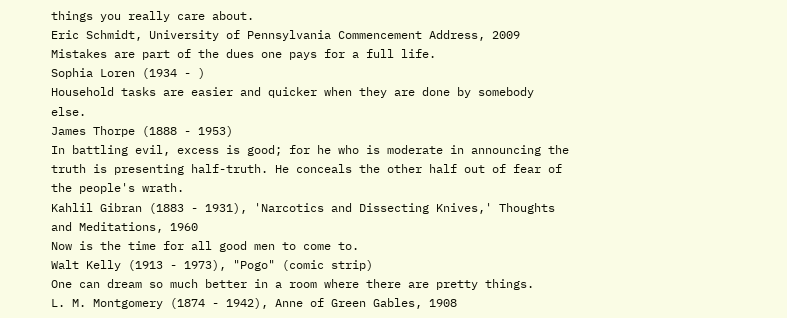things you really care about.
Eric Schmidt, University of Pennsylvania Commencement Address, 2009
Mistakes are part of the dues one pays for a full life.
Sophia Loren (1934 - )
Household tasks are easier and quicker when they are done by somebody else.
James Thorpe (1888 - 1953)
In battling evil, excess is good; for he who is moderate in announcing the truth is presenting half-truth. He conceals the other half out of fear of the people's wrath.
Kahlil Gibran (1883 - 1931), 'Narcotics and Dissecting Knives,' Thoughts and Meditations, 1960
Now is the time for all good men to come to.
Walt Kelly (1913 - 1973), "Pogo" (comic strip)
One can dream so much better in a room where there are pretty things.
L. M. Montgomery (1874 - 1942), Anne of Green Gables, 1908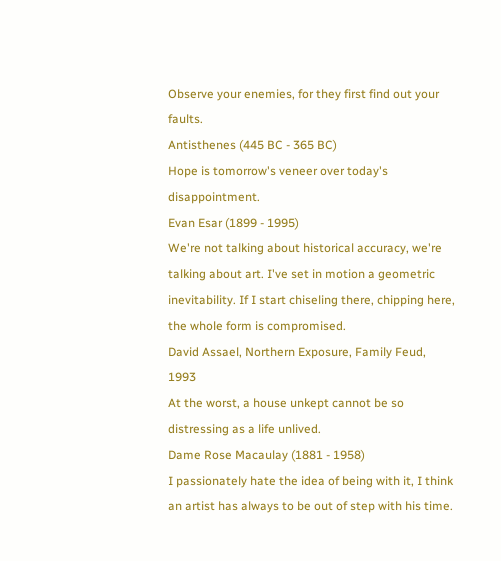Observe your enemies, for they first find out your faults.
Antisthenes (445 BC - 365 BC)
Hope is tomorrow's veneer over today's disappointment.
Evan Esar (1899 - 1995)
We're not talking about historical accuracy, we're talking about art. I've set in motion a geometric inevitability. If I start chiseling there, chipping here, the whole form is compromised.
David Assael, Northern Exposure, Family Feud, 1993
At the worst, a house unkept cannot be so distressing as a life unlived.
Dame Rose Macaulay (1881 - 1958)
I passionately hate the idea of being with it, I think an artist has always to be out of step with his time.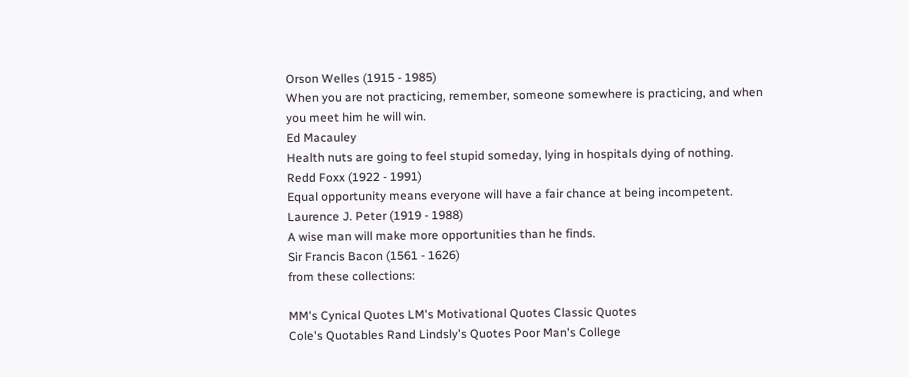Orson Welles (1915 - 1985)
When you are not practicing, remember, someone somewhere is practicing, and when you meet him he will win.
Ed Macauley
Health nuts are going to feel stupid someday, lying in hospitals dying of nothing.
Redd Foxx (1922 - 1991)
Equal opportunity means everyone will have a fair chance at being incompetent.
Laurence J. Peter (1919 - 1988)
A wise man will make more opportunities than he finds.
Sir Francis Bacon (1561 - 1626)
from these collections:

MM's Cynical Quotes LM's Motivational Quotes Classic Quotes
Cole's Quotables Rand Lindsly's Quotes Poor Man's College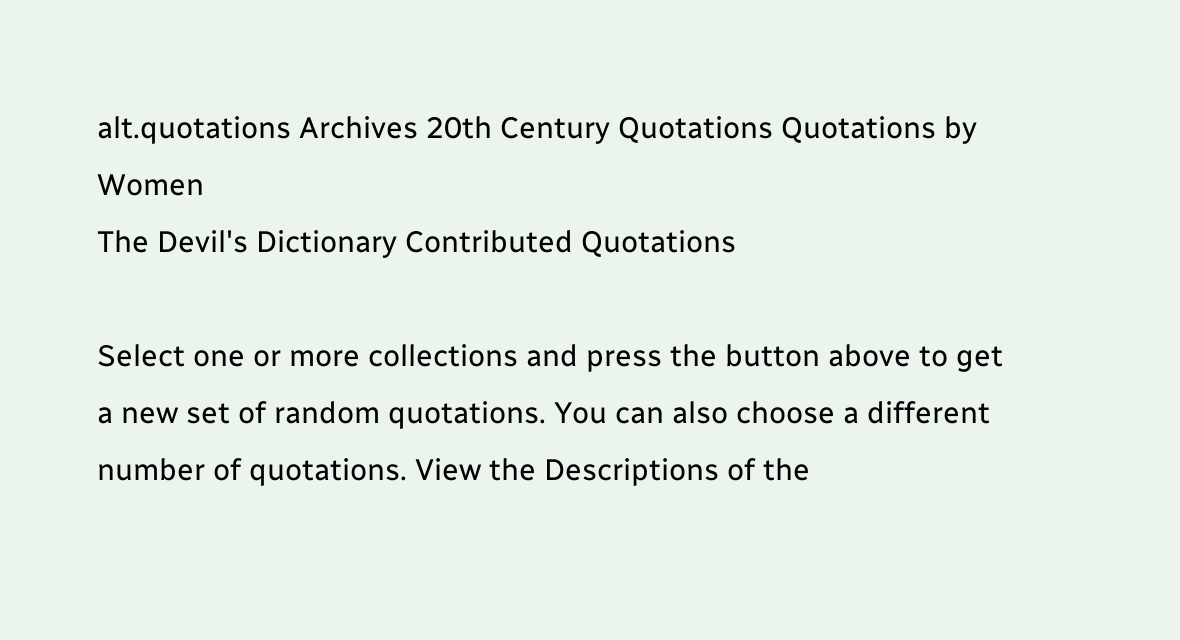alt.quotations Archives 20th Century Quotations Quotations by Women
The Devil's Dictionary Contributed Quotations

Select one or more collections and press the button above to get a new set of random quotations. You can also choose a different number of quotations. View the Descriptions of the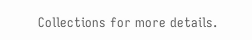Collections for more details.